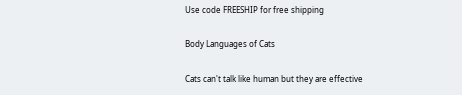Use code FREESHIP for free shipping

Body Languages of Cats

Cats can't talk like human but they are effective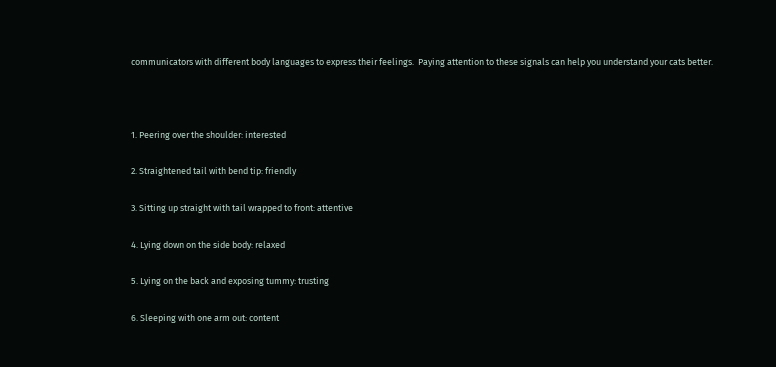communicators with different body languages to express their feelings.  Paying attention to these signals can help you understand your cats better.



1. Peering over the shoulder: interested

2. Straightened tail with bend tip: friendly

3. Sitting up straight with tail wrapped to front: attentive

4. Lying down on the side body: relaxed

5. Lying on the back and exposing tummy: trusting

6. Sleeping with one arm out: content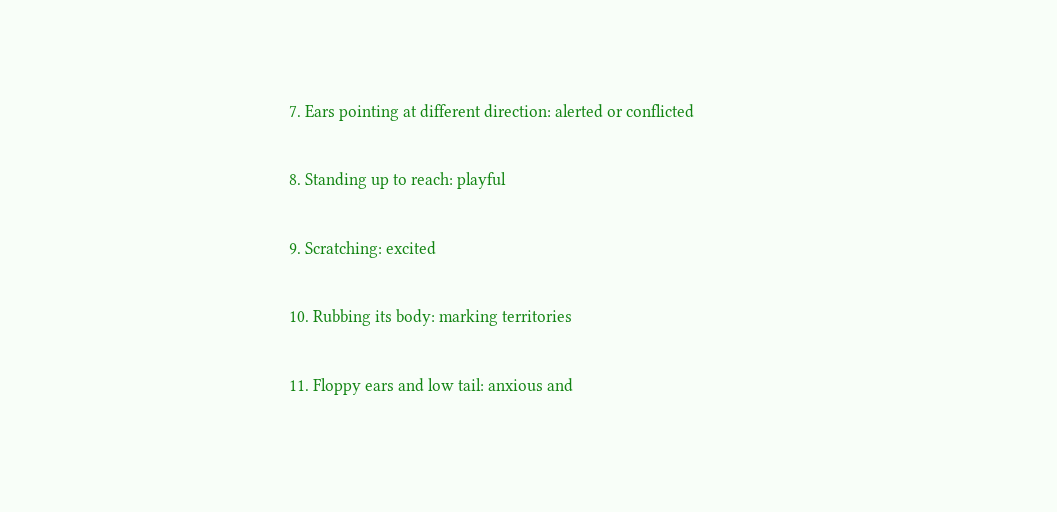7. Ears pointing at different direction: alerted or conflicted

8. Standing up to reach: playful

9. Scratching: excited

10. Rubbing its body: marking territories

11. Floppy ears and low tail: anxious and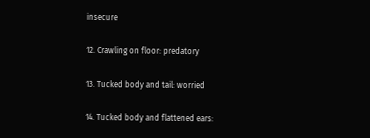insecure

12. Crawling on floor: predatory

13. Tucked body and tail: worried

14. Tucked body and flattened ears: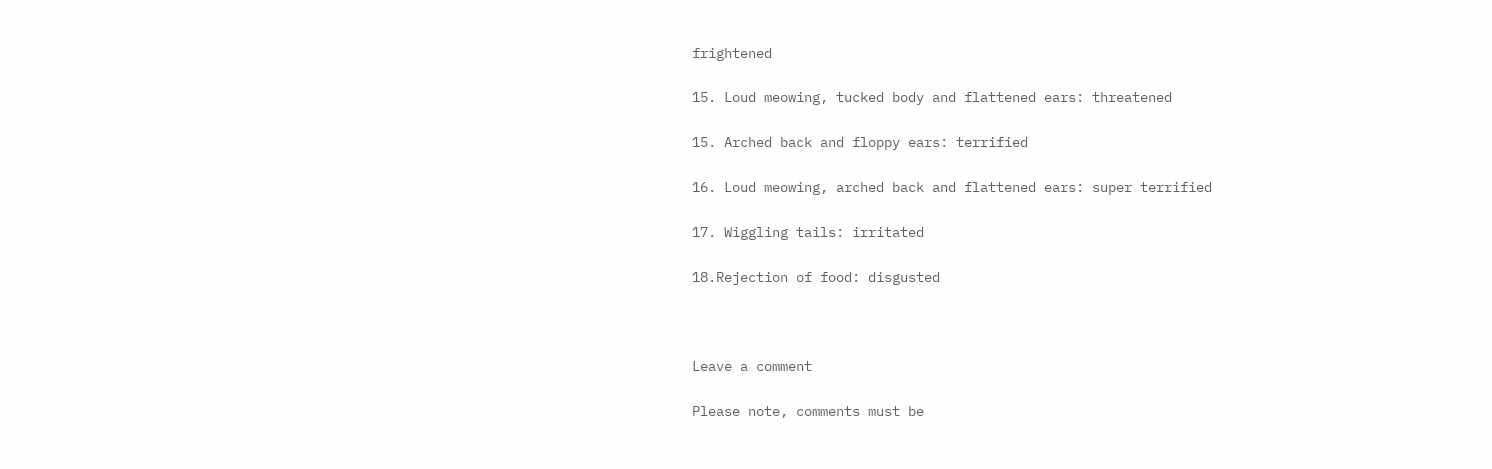frightened

15. Loud meowing, tucked body and flattened ears: threatened

15. Arched back and floppy ears: terrified

16. Loud meowing, arched back and flattened ears: super terrified

17. Wiggling tails: irritated

18.Rejection of food: disgusted



Leave a comment

Please note, comments must be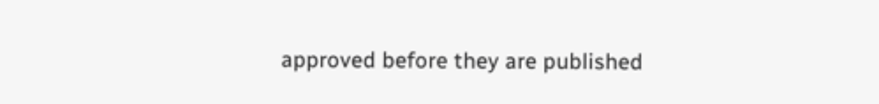approved before they are published